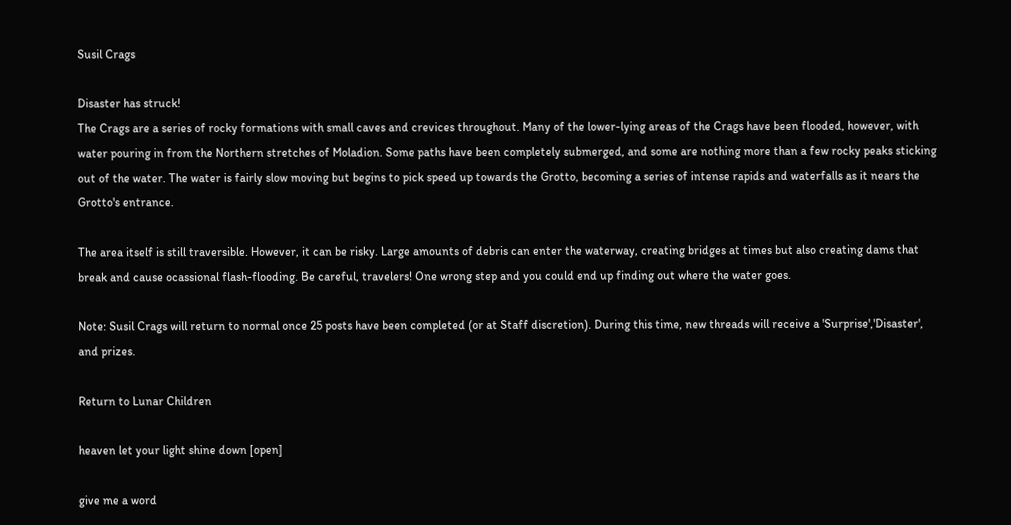Susil Crags

Disaster has struck!
The Crags are a series of rocky formations with small caves and crevices throughout. Many of the lower-lying areas of the Crags have been flooded, however, with water pouring in from the Northern stretches of Moladion. Some paths have been completely submerged, and some are nothing more than a few rocky peaks sticking out of the water. The water is fairly slow moving but begins to pick speed up towards the Grotto, becoming a series of intense rapids and waterfalls as it nears the Grotto's entrance.

The area itself is still traversible. However, it can be risky. Large amounts of debris can enter the waterway, creating bridges at times but also creating dams that break and cause ocassional flash-flooding. Be careful, travelers! One wrong step and you could end up finding out where the water goes.

Note: Susil Crags will return to normal once 25 posts have been completed (or at Staff discretion). During this time, new threads will receive a 'Surprise','Disaster', and prizes.

Return to Lunar Children

heaven let your light shine down [open]

give me a word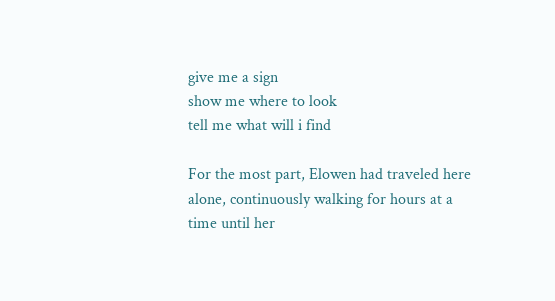give me a sign
show me where to look
tell me what will i find

For the most part, Elowen had traveled here alone, continuously walking for hours at a time until her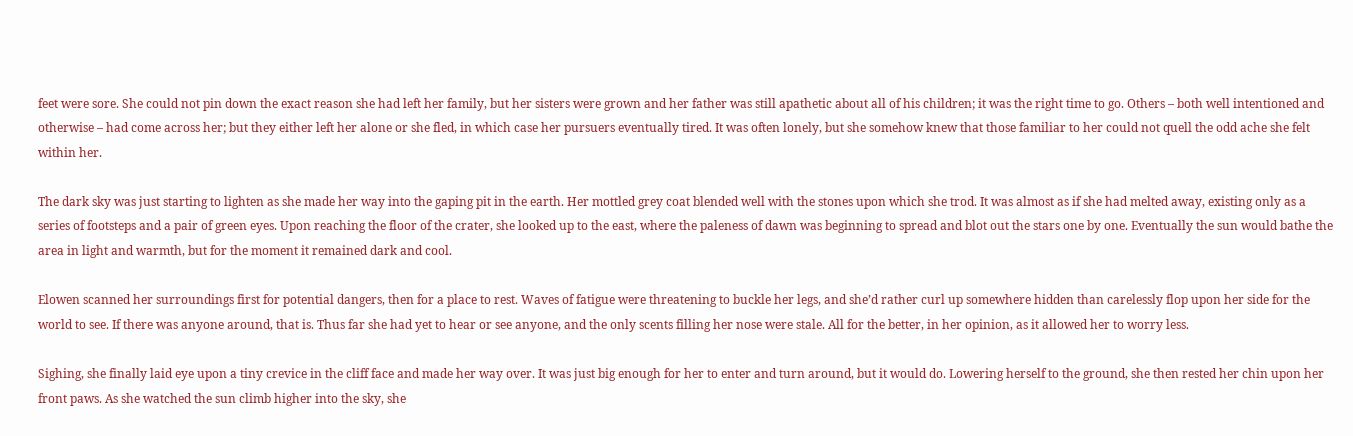feet were sore. She could not pin down the exact reason she had left her family, but her sisters were grown and her father was still apathetic about all of his children; it was the right time to go. Others – both well intentioned and otherwise – had come across her; but they either left her alone or she fled, in which case her pursuers eventually tired. It was often lonely, but she somehow knew that those familiar to her could not quell the odd ache she felt within her.

The dark sky was just starting to lighten as she made her way into the gaping pit in the earth. Her mottled grey coat blended well with the stones upon which she trod. It was almost as if she had melted away, existing only as a series of footsteps and a pair of green eyes. Upon reaching the floor of the crater, she looked up to the east, where the paleness of dawn was beginning to spread and blot out the stars one by one. Eventually the sun would bathe the area in light and warmth, but for the moment it remained dark and cool.

Elowen scanned her surroundings first for potential dangers, then for a place to rest. Waves of fatigue were threatening to buckle her legs, and she’d rather curl up somewhere hidden than carelessly flop upon her side for the world to see. If there was anyone around, that is. Thus far she had yet to hear or see anyone, and the only scents filling her nose were stale. All for the better, in her opinion, as it allowed her to worry less.

Sighing, she finally laid eye upon a tiny crevice in the cliff face and made her way over. It was just big enough for her to enter and turn around, but it would do. Lowering herself to the ground, she then rested her chin upon her front paws. As she watched the sun climb higher into the sky, she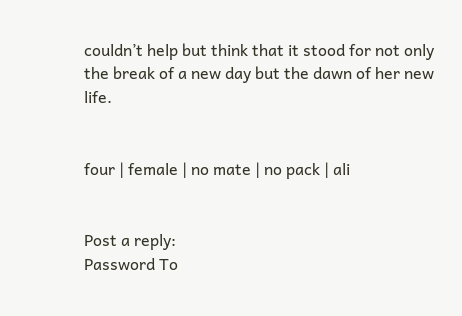couldn’t help but think that it stood for not only the break of a new day but the dawn of her new life.


four | female | no mate | no pack | ali


Post a reply:
Password To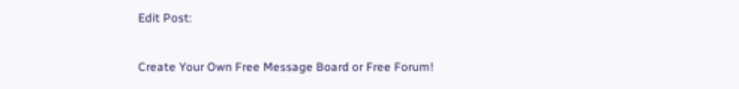Edit Post:

Create Your Own Free Message Board or Free Forum!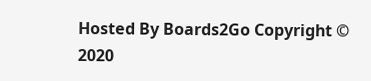Hosted By Boards2Go Copyright © 2020